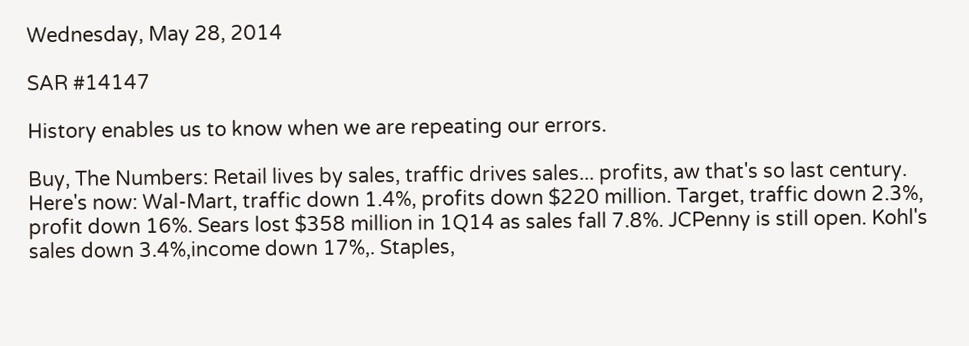Wednesday, May 28, 2014

SAR #14147

History enables us to know when we are repeating our errors.

Buy, The Numbers: Retail lives by sales, traffic drives sales... profits, aw that's so last century. Here's now: Wal-Mart, traffic down 1.4%, profits down $220 million. Target, traffic down 2.3%, profit down 16%. Sears lost $358 million in 1Q14 as sales fall 7.8%. JCPenny is still open. Kohl's sales down 3.4%,income down 17%,. Staples,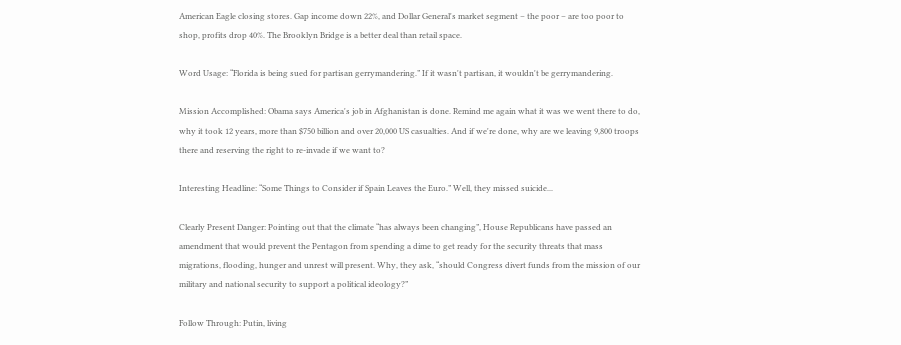American Eagle closing stores. Gap income down 22%, and Dollar General's market segment – the poor – are too poor to shop, profits drop 40%. The Brooklyn Bridge is a better deal than retail space.

Word Usage: “Florida is being sued for partisan gerrymandering.” If it wasn't partisan, it wouldn't be gerrymandering.

Mission Accomplished: Obama says America's job in Afghanistan is done. Remind me again what it was we went there to do, why it took 12 years, more than $750 billion and over 20,000 US casualties. And if we're done, why are we leaving 9,800 troops there and reserving the right to re-invade if we want to?

Interesting Headline: “Some Things to Consider if Spain Leaves the Euro.” Well, they missed suicide...

Clearly Present Danger: Pointing out that the climate “has always been changing”, House Republicans have passed an amendment that would prevent the Pentagon from spending a dime to get ready for the security threats that mass migrations, flooding, hunger and unrest will present. Why, they ask, “should Congress divert funds from the mission of our military and national security to support a political ideology?”

Follow Through: Putin, living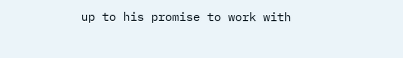up to his promise to work with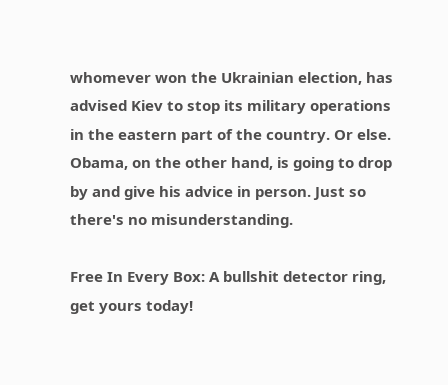whomever won the Ukrainian election, has advised Kiev to stop its military operations in the eastern part of the country. Or else. Obama, on the other hand, is going to drop by and give his advice in person. Just so there's no misunderstanding.

Free In Every Box: A bullshit detector ring, get yours today!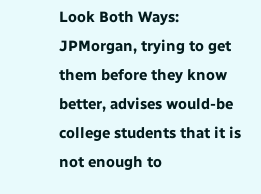Look Both Ways: JPMorgan, trying to get them before they know better, advises would-be college students that it is not enough to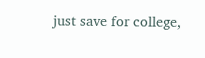just save for college,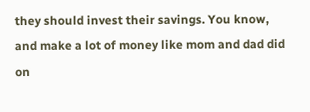they should invest their savings. You know, and make a lot of money like mom and dad did on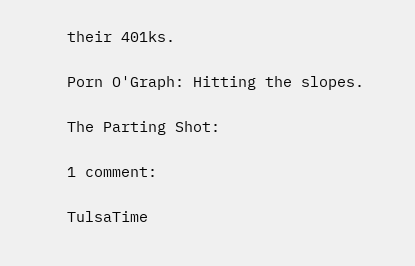their 401ks.

Porn O'Graph: Hitting the slopes.

The Parting Shot:

1 comment:

TulsaTime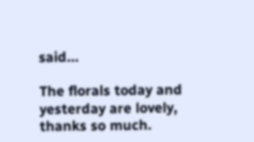said...

The florals today and yesterday are lovely, thanks so much.